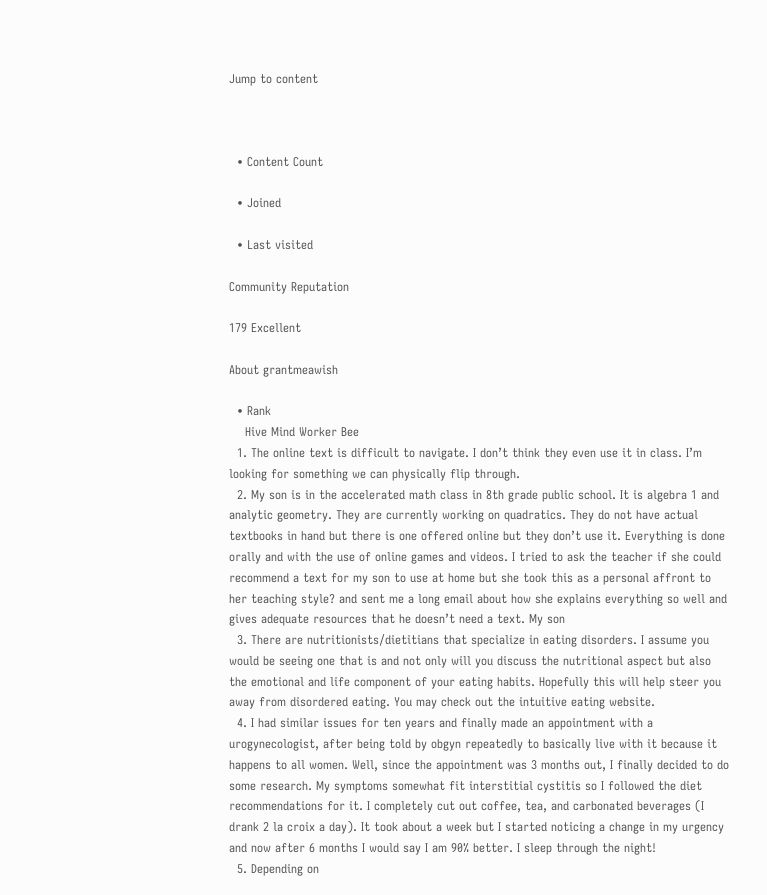Jump to content



  • Content Count

  • Joined

  • Last visited

Community Reputation

179 Excellent

About grantmeawish

  • Rank
    Hive Mind Worker Bee
  1. The online text is difficult to navigate. I don’t think they even use it in class. I’m looking for something we can physically flip through.
  2. My son is in the accelerated math class in 8th grade public school. It is algebra 1 and analytic geometry. They are currently working on quadratics. They do not have actual textbooks in hand but there is one offered online but they don’t use it. Everything is done orally and with the use of online games and videos. I tried to ask the teacher if she could recommend a text for my son to use at home but she took this as a personal affront to her teaching style? and sent me a long email about how she explains everything so well and gives adequate resources that he doesn’t need a text. My son
  3. There are nutritionists/dietitians that specialize in eating disorders. I assume you would be seeing one that is and not only will you discuss the nutritional aspect but also the emotional and life component of your eating habits. Hopefully this will help steer you away from disordered eating. You may check out the intuitive eating website.
  4. I had similar issues for ten years and finally made an appointment with a urogynecologist, after being told by obgyn repeatedly to basically live with it because it happens to all women. Well, since the appointment was 3 months out, I finally decided to do some research. My symptoms somewhat fit interstitial cystitis so I followed the diet recommendations for it. I completely cut out coffee, tea, and carbonated beverages (I drank 2 la croix a day). It took about a week but I started noticing a change in my urgency and now after 6 months I would say I am 90% better. I sleep through the night!
  5. Depending on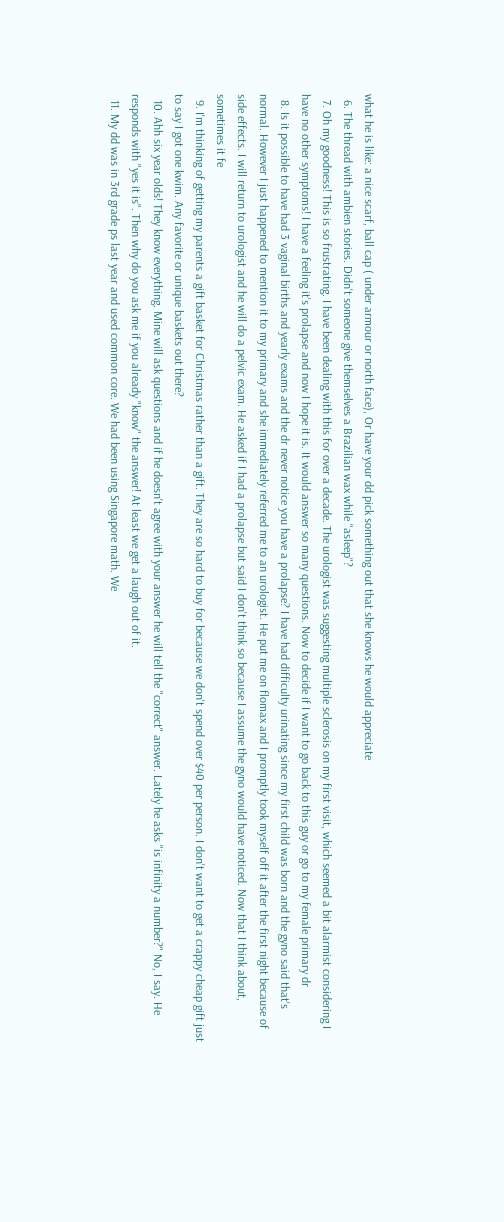what he is like: a nice scarf, ball cap ( under armour or north face), Or have your dd pick something out that she knows he would appreciate
  6. The thread with ambien stories. Didn't someone give themselves a Brazilian wax while "asleep"?
  7. Oh my goodness! This is so frustrating. I have been dealing with this for over a decade. The urologist was suggesting multiple sclerosis on my first visit, which seemed a bit alarmist considering I have no other symptoms! I have a feeling it's prolapse and now I hope it is. It would answer so many questions. Now to decide if I want to go back to this guy or go to my female primary dr
  8. Is it possible to have had 3 vaginal births and yearly exams and the dr never notice you have a prolapse? I have had difficulty urinating since my first child was born and the gyno said that's normal. However I just happened to mention it to my primary and she immediately referred me to an urologist. He put me on flomax and I promptly took myself off it after the first night because of side effects. I will return to urologist and he will do a pelvic exam. He asked if I had a prolapse but said I don't think so because I assume the gyno would have noticed. Now that I think about, sometimes it fe
  9. I'm thinking of getting my parents a gift basket for Christmas rather than a gift. They are so hard to buy for because we don't spend over $40 per person. I don't want to get a crappy cheap gift just to say I got one kwim. Any favorite or unique baskets out there?
  10. Ahh six year olds! They know everything. Mine will ask questions and if he doesn't agree with your answer he will tell the "correct" answer. Lately he asks "is infinity a number?" No, I say. He responds with "yes it is". Then why do you ask me if you already "know" the answer! At least we get a laugh out of it.
  11. My dd was in 3rd grade ps last year and used common core. We had been using Singapore math. We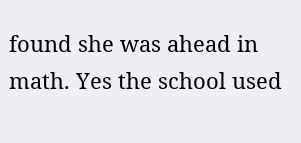found she was ahead in math. Yes the school used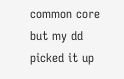common core but my dd picked it up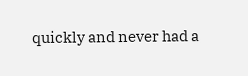quickly and never had a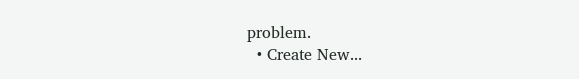problem.
  • Create New...